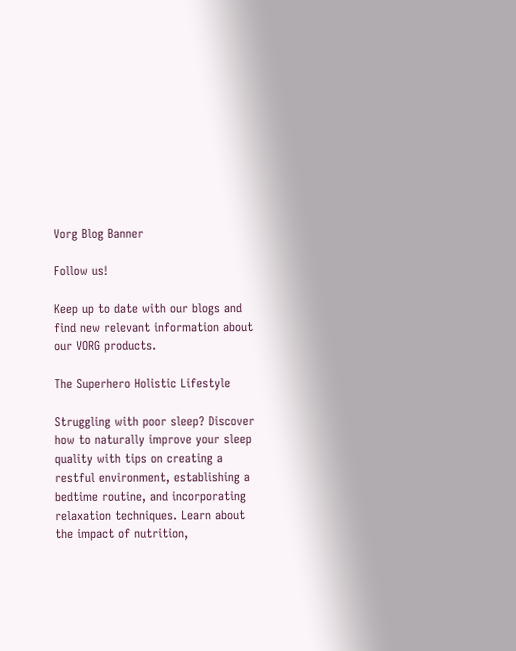Vorg Blog Banner

Follow us!

Keep up to date with our blogs and find new relevant information about our VORG products.

The Superhero Holistic Lifestyle

Struggling with poor sleep? Discover how to naturally improve your sleep quality with tips on creating a restful environment, establishing a bedtime routine, and incorporating relaxation techniques. Learn about the impact of nutrition,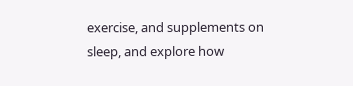exercise, and supplements on sleep, and explore how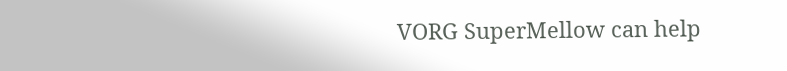VORG SuperMellow can help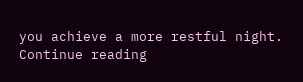you achieve a more restful night.
Continue reading